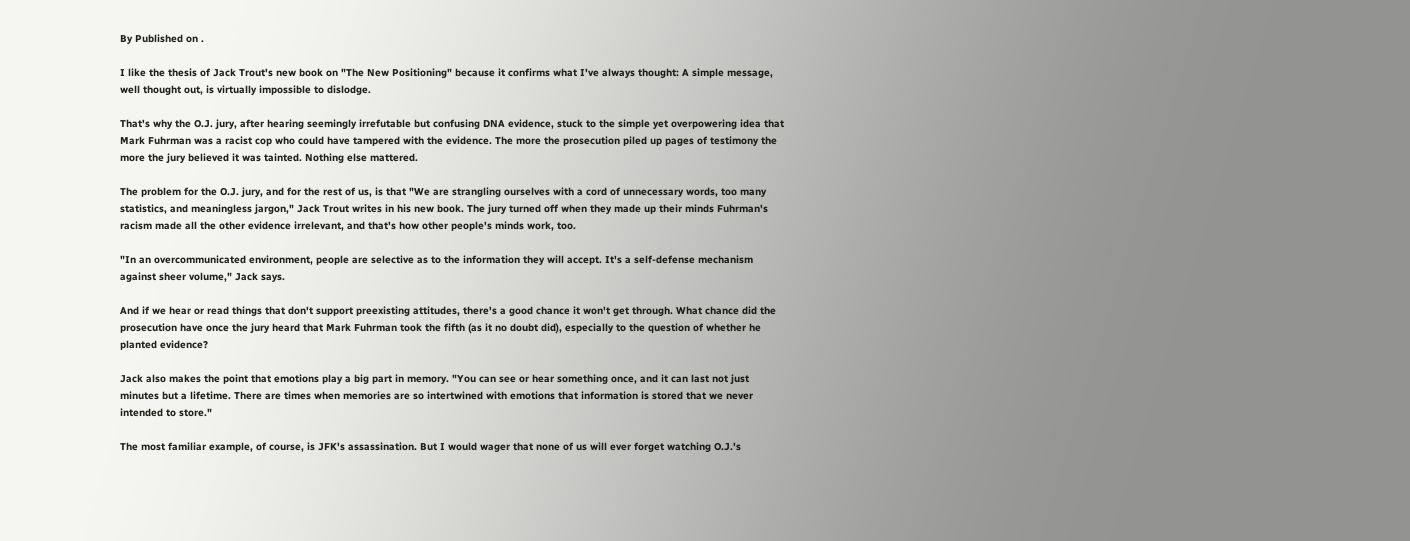By Published on .

I like the thesis of Jack Trout's new book on "The New Positioning" because it confirms what I've always thought: A simple message, well thought out, is virtually impossible to dislodge.

That's why the O.J. jury, after hearing seemingly irrefutable but confusing DNA evidence, stuck to the simple yet overpowering idea that Mark Fuhrman was a racist cop who could have tampered with the evidence. The more the prosecution piled up pages of testimony the more the jury believed it was tainted. Nothing else mattered.

The problem for the O.J. jury, and for the rest of us, is that "We are strangling ourselves with a cord of unnecessary words, too many statistics, and meaningless jargon," Jack Trout writes in his new book. The jury turned off when they made up their minds Fuhrman's racism made all the other evidence irrelevant, and that's how other people's minds work, too.

"In an overcommunicated environment, people are selective as to the information they will accept. It's a self-defense mechanism against sheer volume," Jack says.

And if we hear or read things that don't support preexisting attitudes, there's a good chance it won't get through. What chance did the prosecution have once the jury heard that Mark Fuhrman took the fifth (as it no doubt did), especially to the question of whether he planted evidence?

Jack also makes the point that emotions play a big part in memory. "You can see or hear something once, and it can last not just minutes but a lifetime. There are times when memories are so intertwined with emotions that information is stored that we never intended to store."

The most familiar example, of course, is JFK's assassination. But I would wager that none of us will ever forget watching O.J.'s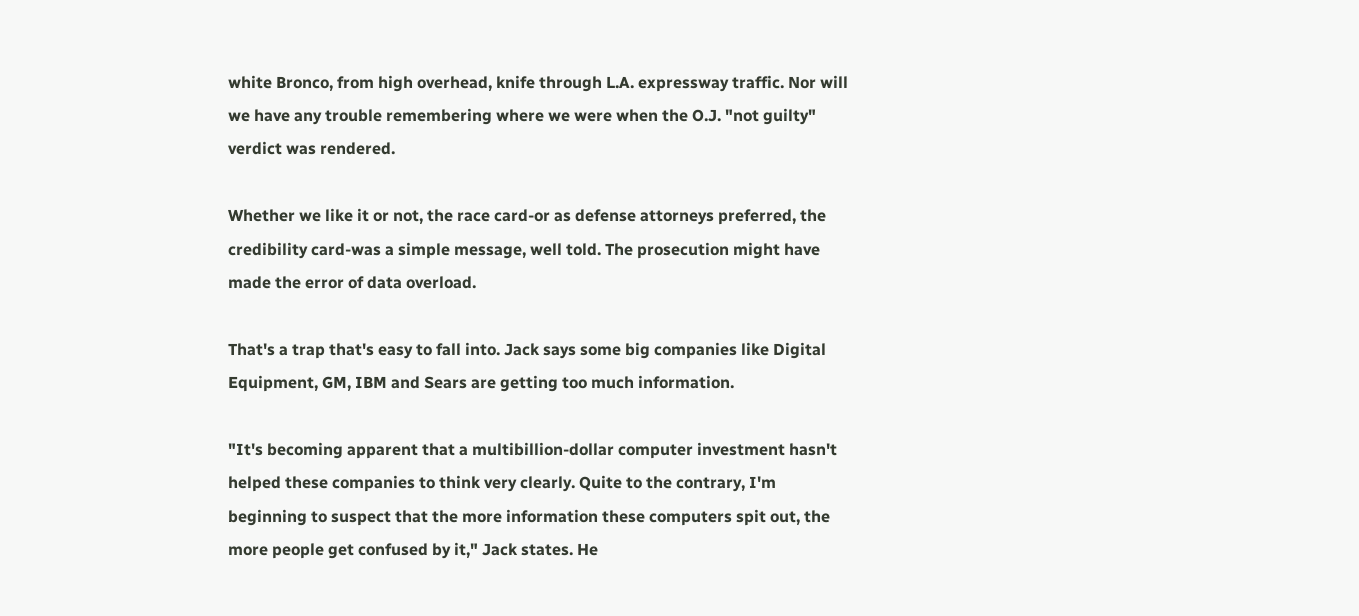white Bronco, from high overhead, knife through L.A. expressway traffic. Nor will we have any trouble remembering where we were when the O.J. "not guilty" verdict was rendered.

Whether we like it or not, the race card-or as defense attorneys preferred, the credibility card-was a simple message, well told. The prosecution might have made the error of data overload.

That's a trap that's easy to fall into. Jack says some big companies like Digital Equipment, GM, IBM and Sears are getting too much information.

"It's becoming apparent that a multibillion-dollar computer investment hasn't helped these companies to think very clearly. Quite to the contrary, I'm beginning to suspect that the more information these computers spit out, the more people get confused by it," Jack states. He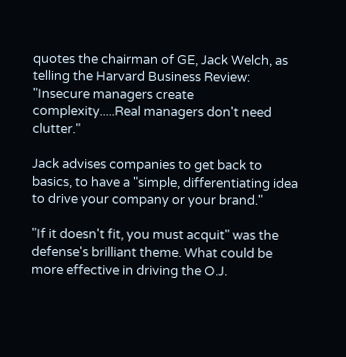quotes the chairman of GE, Jack Welch, as telling the Harvard Business Review: "Insecure managers create complexity.....Real managers don't need clutter."

Jack advises companies to get back to basics, to have a "simple, differentiating idea to drive your company or your brand."

"If it doesn't fit, you must acquit" was the defense's brilliant theme. What could be more effective in driving the O.J.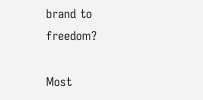brand to freedom?

Most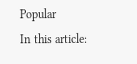Popular
In this article: